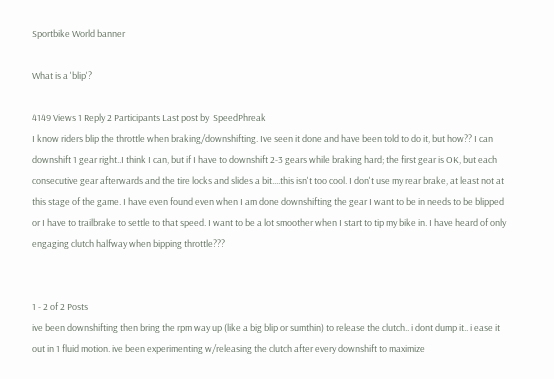Sportbike World banner

What is a 'blip'?

4149 Views 1 Reply 2 Participants Last post by  SpeedPhreak
I know riders blip the throttle when braking/downshifting. Ive seen it done and have been told to do it, but how?? I can downshift 1 gear right..I think I can, but if I have to downshift 2-3 gears while braking hard; the first gear is OK, but each consecutive gear afterwards and the tire locks and slides a bit....this isn't too cool. I don't use my rear brake, at least not at this stage of the game. I have even found even when I am done downshifting the gear I want to be in needs to be blipped or I have to trailbrake to settle to that speed. I want to be a lot smoother when I start to tip my bike in. I have heard of only engaging clutch halfway when bipping throttle???


1 - 2 of 2 Posts
ive been downshifting then bring the rpm way up (like a big blip or sumthin) to release the clutch.. i dont dump it.. i ease it out in 1 fluid motion. ive been experimenting w/releasing the clutch after every downshift to maximize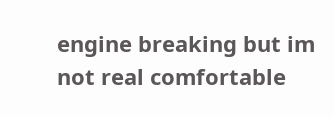engine breaking but im not real comfortable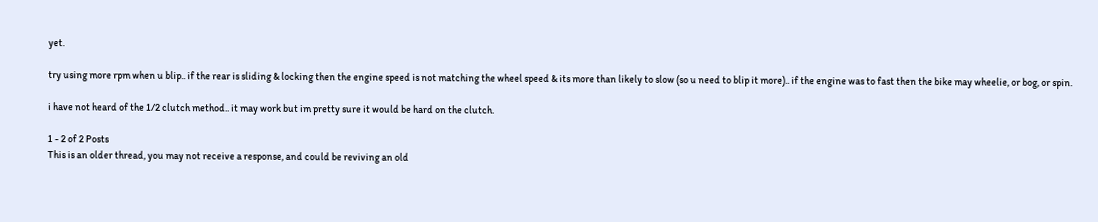yet.

try using more rpm when u blip.. if the rear is sliding & locking then the engine speed is not matching the wheel speed & its more than likely to slow (so u need to blip it more).. if the engine was to fast then the bike may wheelie, or bog, or spin.

i have not heard of the 1/2 clutch method.. it may work but im pretty sure it would be hard on the clutch.

1 - 2 of 2 Posts
This is an older thread, you may not receive a response, and could be reviving an old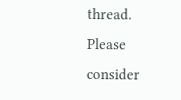thread. Please consider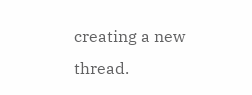creating a new thread.